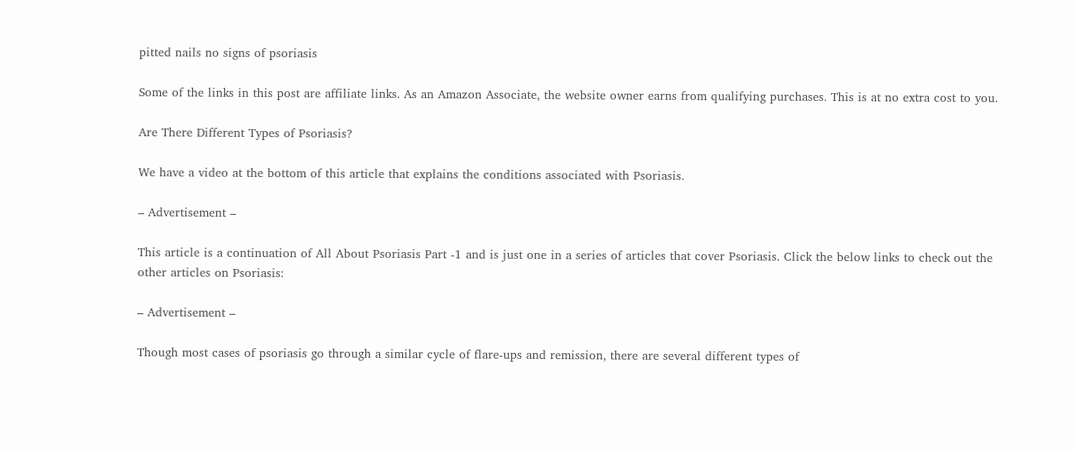pitted nails no signs of psoriasis

Some of the links in this post are affiliate links. As an Amazon Associate, the website owner earns from qualifying purchases. This is at no extra cost to you.

Are There Different Types of Psoriasis?

We have a video at the bottom of this article that explains the conditions associated with Psoriasis.

– Advertisement –

This article is a continuation of All About Psoriasis Part -1 and is just one in a series of articles that cover Psoriasis. Click the below links to check out the other articles on Psoriasis:

– Advertisement –

Though most cases of psoriasis go through a similar cycle of flare-ups and remission, there are several different types of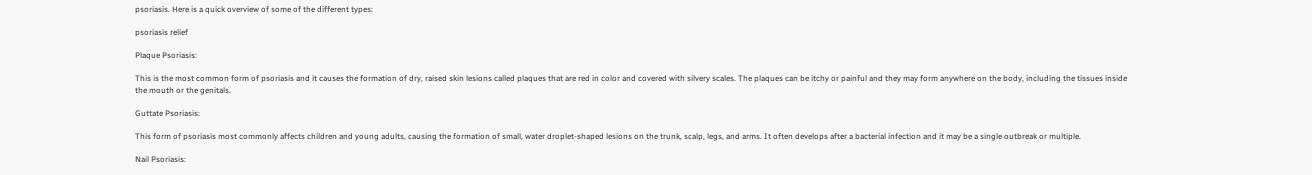psoriasis. Here is a quick overview of some of the different types:

psoriasis relief

Plaque Psoriasis:

This is the most common form of psoriasis and it causes the formation of dry, raised skin lesions called plaques that are red in color and covered with silvery scales. The plaques can be itchy or painful and they may form anywhere on the body, including the tissues inside the mouth or the genitals.

Guttate Psoriasis:

This form of psoriasis most commonly affects children and young adults, causing the formation of small, water droplet-shaped lesions on the trunk, scalp, legs, and arms. It often develops after a bacterial infection and it may be a single outbreak or multiple.

Nail Psoriasis: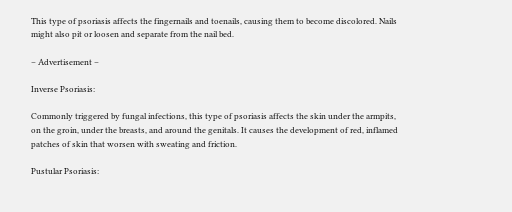This type of psoriasis affects the fingernails and toenails, causing them to become discolored. Nails might also pit or loosen and separate from the nail bed.

– Advertisement –

Inverse Psoriasis:

Commonly triggered by fungal infections, this type of psoriasis affects the skin under the armpits, on the groin, under the breasts, and around the genitals. It causes the development of red, inflamed patches of skin that worsen with sweating and friction.

Pustular Psoriasis: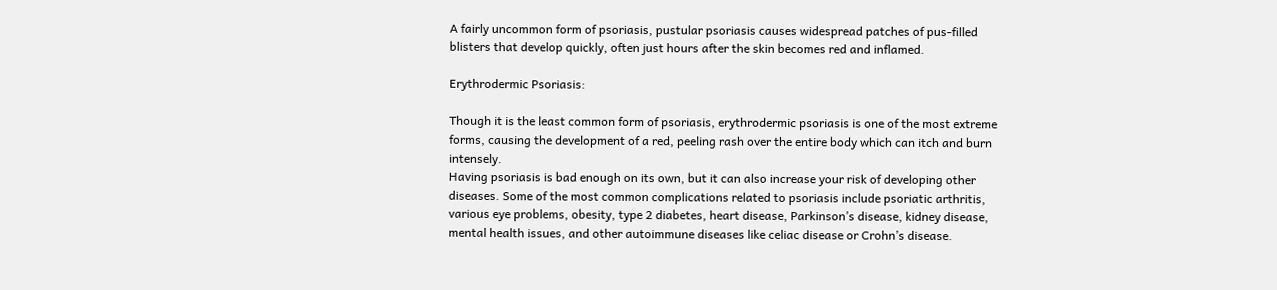A fairly uncommon form of psoriasis, pustular psoriasis causes widespread patches of pus-filled blisters that develop quickly, often just hours after the skin becomes red and inflamed.

Erythrodermic Psoriasis:

Though it is the least common form of psoriasis, erythrodermic psoriasis is one of the most extreme forms, causing the development of a red, peeling rash over the entire body which can itch and burn intensely.
Having psoriasis is bad enough on its own, but it can also increase your risk of developing other diseases. Some of the most common complications related to psoriasis include psoriatic arthritis, various eye problems, obesity, type 2 diabetes, heart disease, Parkinson’s disease, kidney disease, mental health issues, and other autoimmune diseases like celiac disease or Crohn’s disease.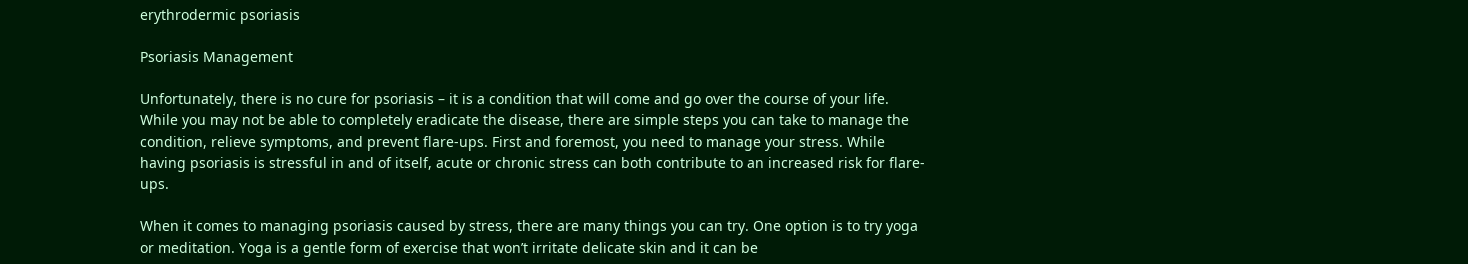erythrodermic psoriasis

Psoriasis Management

Unfortunately, there is no cure for psoriasis – it is a condition that will come and go over the course of your life. While you may not be able to completely eradicate the disease, there are simple steps you can take to manage the condition, relieve symptoms, and prevent flare-ups. First and foremost, you need to manage your stress. While having psoriasis is stressful in and of itself, acute or chronic stress can both contribute to an increased risk for flare-ups.

When it comes to managing psoriasis caused by stress, there are many things you can try. One option is to try yoga or meditation. Yoga is a gentle form of exercise that won’t irritate delicate skin and it can be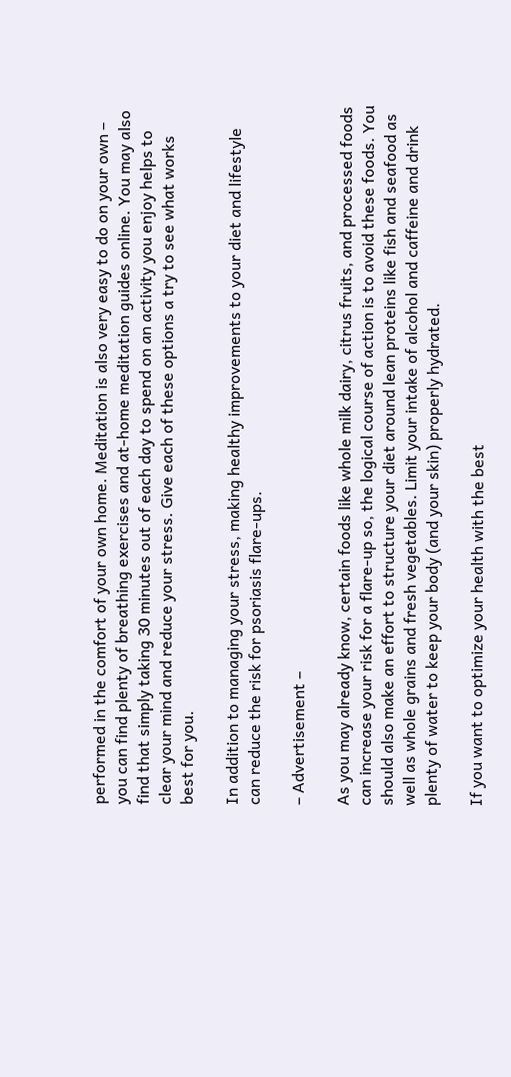performed in the comfort of your own home. Meditation is also very easy to do on your own – you can find plenty of breathing exercises and at-home meditation guides online. You may also find that simply taking 30 minutes out of each day to spend on an activity you enjoy helps to clear your mind and reduce your stress. Give each of these options a try to see what works best for you.

In addition to managing your stress, making healthy improvements to your diet and lifestyle can reduce the risk for psoriasis flare-ups.

– Advertisement –

As you may already know, certain foods like whole milk dairy, citrus fruits, and processed foods can increase your risk for a flare-up so, the logical course of action is to avoid these foods. You should also make an effort to structure your diet around lean proteins like fish and seafood as well as whole grains and fresh vegetables. Limit your intake of alcohol and caffeine and drink plenty of water to keep your body (and your skin) properly hydrated.

If you want to optimize your health with the best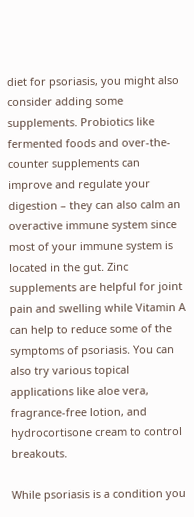diet for psoriasis, you might also consider adding some supplements. Probiotics like fermented foods and over-the-counter supplements can improve and regulate your digestion – they can also calm an overactive immune system since most of your immune system is located in the gut. Zinc supplements are helpful for joint pain and swelling while Vitamin A can help to reduce some of the symptoms of psoriasis. You can also try various topical applications like aloe vera, fragrance-free lotion, and hydrocortisone cream to control breakouts.

While psoriasis is a condition you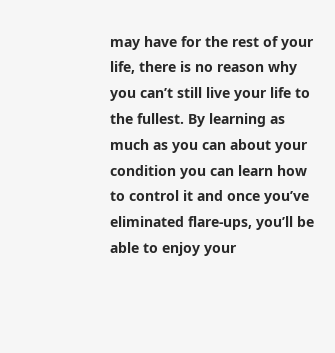may have for the rest of your life, there is no reason why you can’t still live your life to the fullest. By learning as much as you can about your condition you can learn how to control it and once you’ve eliminated flare-ups, you’ll be able to enjoy your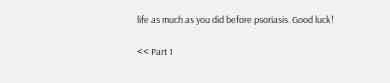life as much as you did before psoriasis. Good luck!

<< Part 1